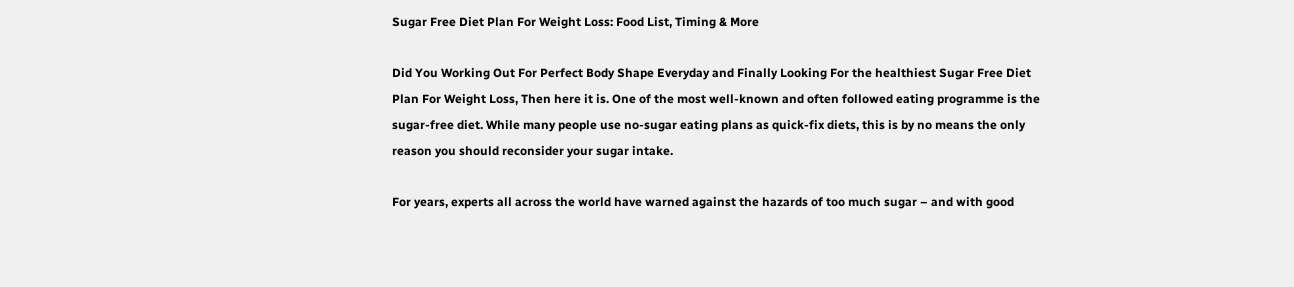Sugar Free Diet Plan For Weight Loss: Food List, Timing & More

Did You Working Out For Perfect Body Shape Everyday and Finally Looking For the healthiest Sugar Free Diet Plan For Weight Loss, Then here it is. One of the most well-known and often followed eating programme is the sugar-free diet. While many people use no-sugar eating plans as quick-fix diets, this is by no means the only reason you should reconsider your sugar intake.

For years, experts all across the world have warned against the hazards of too much sugar – and with good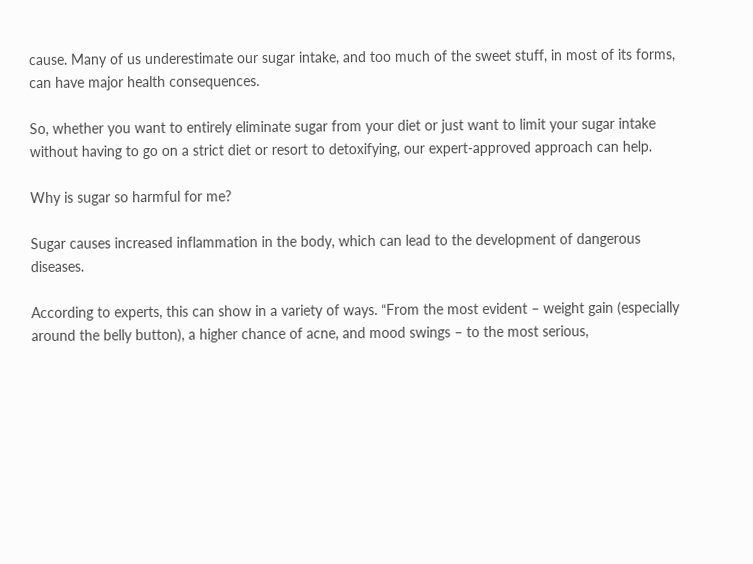cause. Many of us underestimate our sugar intake, and too much of the sweet stuff, in most of its forms, can have major health consequences.

So, whether you want to entirely eliminate sugar from your diet or just want to limit your sugar intake without having to go on a strict diet or resort to detoxifying, our expert-approved approach can help.

Why is sugar so harmful for me?

Sugar causes increased inflammation in the body, which can lead to the development of dangerous diseases.

According to experts, this can show in a variety of ways. “From the most evident – weight gain (especially around the belly button), a higher chance of acne, and mood swings – to the most serious,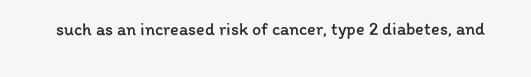such as an increased risk of cancer, type 2 diabetes, and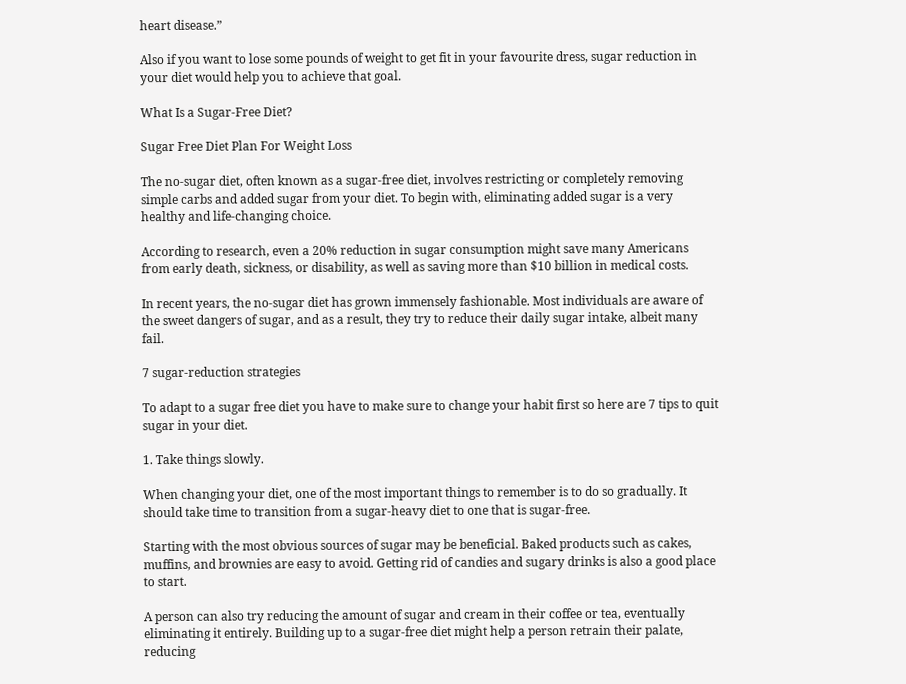heart disease.”

Also if you want to lose some pounds of weight to get fit in your favourite dress, sugar reduction in your diet would help you to achieve that goal.

What Is a Sugar-Free Diet?

Sugar Free Diet Plan For Weight Loss

The no-sugar diet, often known as a sugar-free diet, involves restricting or completely removing simple carbs and added sugar from your diet. To begin with, eliminating added sugar is a very healthy and life-changing choice.

According to research, even a 20% reduction in sugar consumption might save many Americans from early death, sickness, or disability, as well as saving more than $10 billion in medical costs.

In recent years, the no-sugar diet has grown immensely fashionable. Most individuals are aware of the sweet dangers of sugar, and as a result, they try to reduce their daily sugar intake, albeit many fail.

7 sugar-reduction strategies

To adapt to a sugar free diet you have to make sure to change your habit first so here are 7 tips to quit sugar in your diet.

1. Take things slowly.

When changing your diet, one of the most important things to remember is to do so gradually. It should take time to transition from a sugar-heavy diet to one that is sugar-free.

Starting with the most obvious sources of sugar may be beneficial. Baked products such as cakes, muffins, and brownies are easy to avoid. Getting rid of candies and sugary drinks is also a good place to start.

A person can also try reducing the amount of sugar and cream in their coffee or tea, eventually eliminating it entirely. Building up to a sugar-free diet might help a person retrain their palate, reducing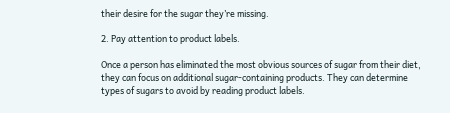their desire for the sugar they’re missing.

2. Pay attention to product labels.

Once a person has eliminated the most obvious sources of sugar from their diet, they can focus on additional sugar-containing products. They can determine types of sugars to avoid by reading product labels.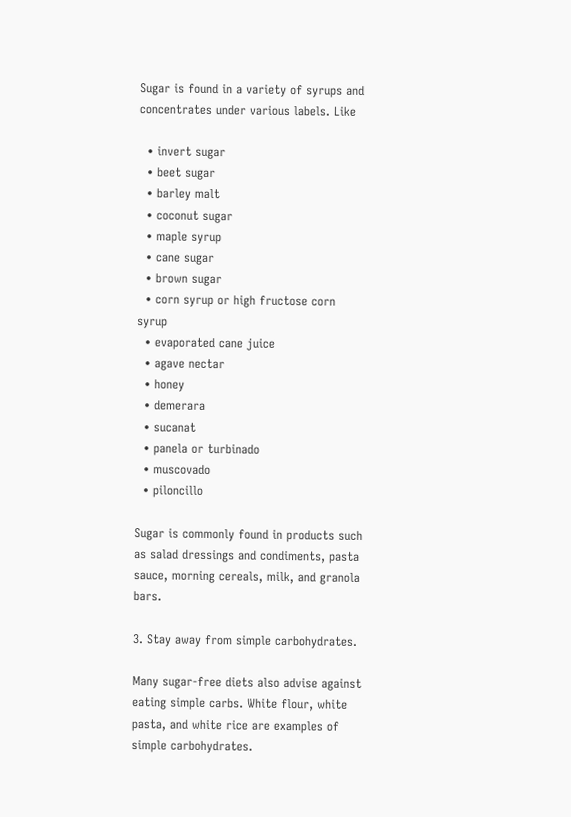Sugar is found in a variety of syrups and concentrates under various labels. Like

  • invert sugar
  • beet sugar
  • barley malt
  • coconut sugar
  • maple syrup
  • cane sugar
  • brown sugar
  • corn syrup or high fructose corn syrup
  • evaporated cane juice
  • agave nectar
  • honey
  • demerara
  • sucanat
  • panela or turbinado
  • muscovado
  • piloncillo

Sugar is commonly found in products such as salad dressings and condiments, pasta sauce, morning cereals, milk, and granola bars.

3. Stay away from simple carbohydrates.

Many sugar-free diets also advise against eating simple carbs. White flour, white pasta, and white rice are examples of simple carbohydrates.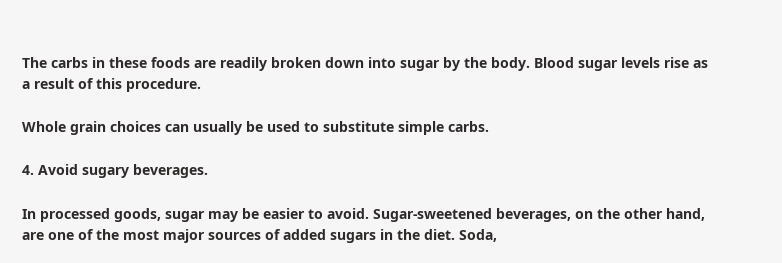The carbs in these foods are readily broken down into sugar by the body. Blood sugar levels rise as a result of this procedure.

Whole grain choices can usually be used to substitute simple carbs.

4. Avoid sugary beverages.

In processed goods, sugar may be easier to avoid. Sugar-sweetened beverages, on the other hand, are one of the most major sources of added sugars in the diet. Soda,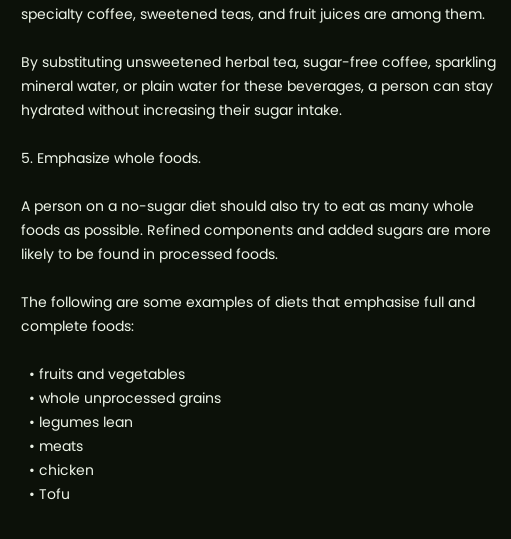specialty coffee, sweetened teas, and fruit juices are among them.

By substituting unsweetened herbal tea, sugar-free coffee, sparkling mineral water, or plain water for these beverages, a person can stay hydrated without increasing their sugar intake.

5. Emphasize whole foods.

A person on a no-sugar diet should also try to eat as many whole foods as possible. Refined components and added sugars are more likely to be found in processed foods.

The following are some examples of diets that emphasise full and complete foods:

  • fruits and vegetables
  • whole unprocessed grains
  • legumes lean
  • meats
  • chicken
  • Tofu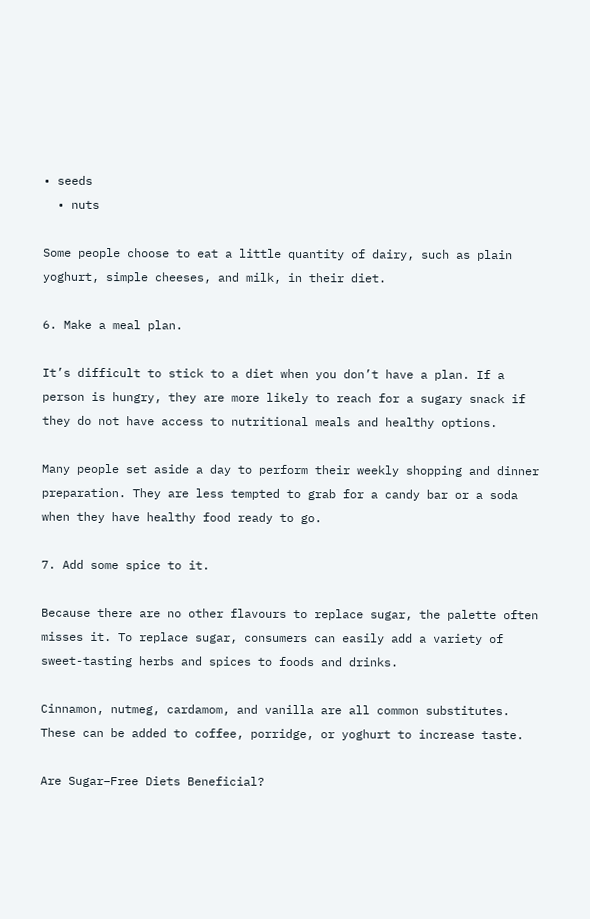• seeds
  • nuts

Some people choose to eat a little quantity of dairy, such as plain yoghurt, simple cheeses, and milk, in their diet.

6. Make a meal plan.

It’s difficult to stick to a diet when you don’t have a plan. If a person is hungry, they are more likely to reach for a sugary snack if they do not have access to nutritional meals and healthy options.

Many people set aside a day to perform their weekly shopping and dinner preparation. They are less tempted to grab for a candy bar or a soda when they have healthy food ready to go.

7. Add some spice to it.

Because there are no other flavours to replace sugar, the palette often misses it. To replace sugar, consumers can easily add a variety of sweet-tasting herbs and spices to foods and drinks.

Cinnamon, nutmeg, cardamom, and vanilla are all common substitutes. These can be added to coffee, porridge, or yoghurt to increase taste.

Are Sugar–Free Diets Beneficial?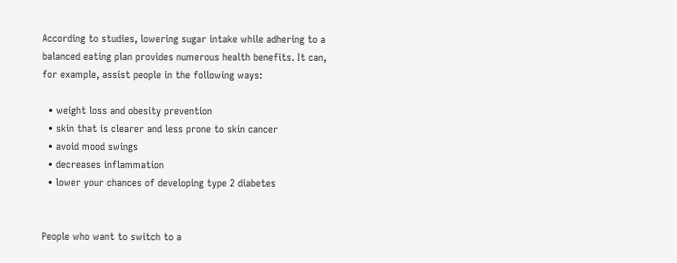According to studies, lowering sugar intake while adhering to a balanced eating plan provides numerous health benefits. It can, for example, assist people in the following ways:

  • weight loss and obesity prevention
  • skin that is clearer and less prone to skin cancer
  • avoid mood swings
  • decreases inflammation
  • lower your chances of developing type 2 diabetes


People who want to switch to a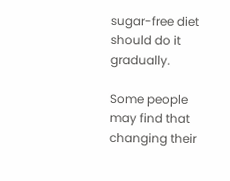sugar-free diet should do it gradually.

Some people may find that changing their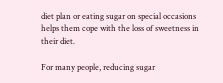diet plan or eating sugar on special occasions helps them cope with the loss of sweetness in their diet.

For many people, reducing sugar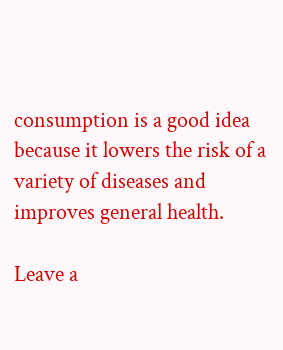consumption is a good idea because it lowers the risk of a variety of diseases and improves general health.

Leave a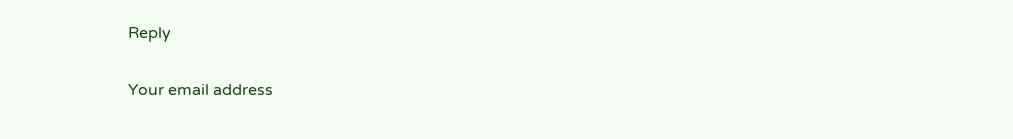Reply

Your email address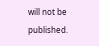will not be published.